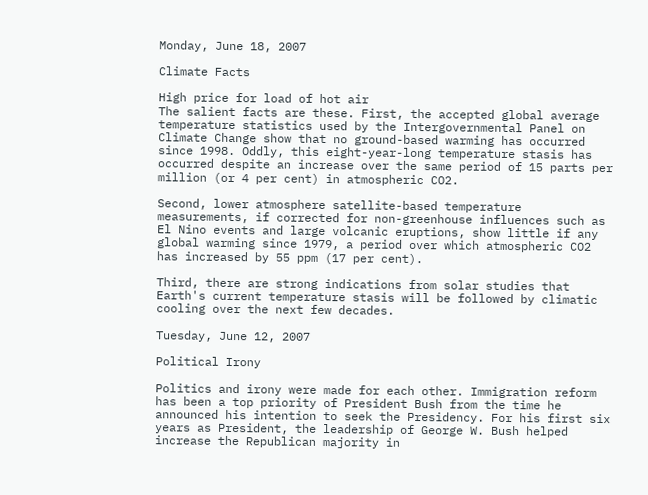Monday, June 18, 2007

Climate Facts

High price for load of hot air
The salient facts are these. First, the accepted global average temperature statistics used by the Intergovernmental Panel on Climate Change show that no ground-based warming has occurred since 1998. Oddly, this eight-year-long temperature stasis has occurred despite an increase over the same period of 15 parts per million (or 4 per cent) in atmospheric CO2.

Second, lower atmosphere satellite-based temperature measurements, if corrected for non-greenhouse influences such as El Nino events and large volcanic eruptions, show little if any global warming since 1979, a period over which atmospheric CO2 has increased by 55 ppm (17 per cent).

Third, there are strong indications from solar studies that Earth's current temperature stasis will be followed by climatic cooling over the next few decades.

Tuesday, June 12, 2007

Political Irony

Politics and irony were made for each other. Immigration reform has been a top priority of President Bush from the time he announced his intention to seek the Presidency. For his first six years as President, the leadership of George W. Bush helped increase the Republican majority in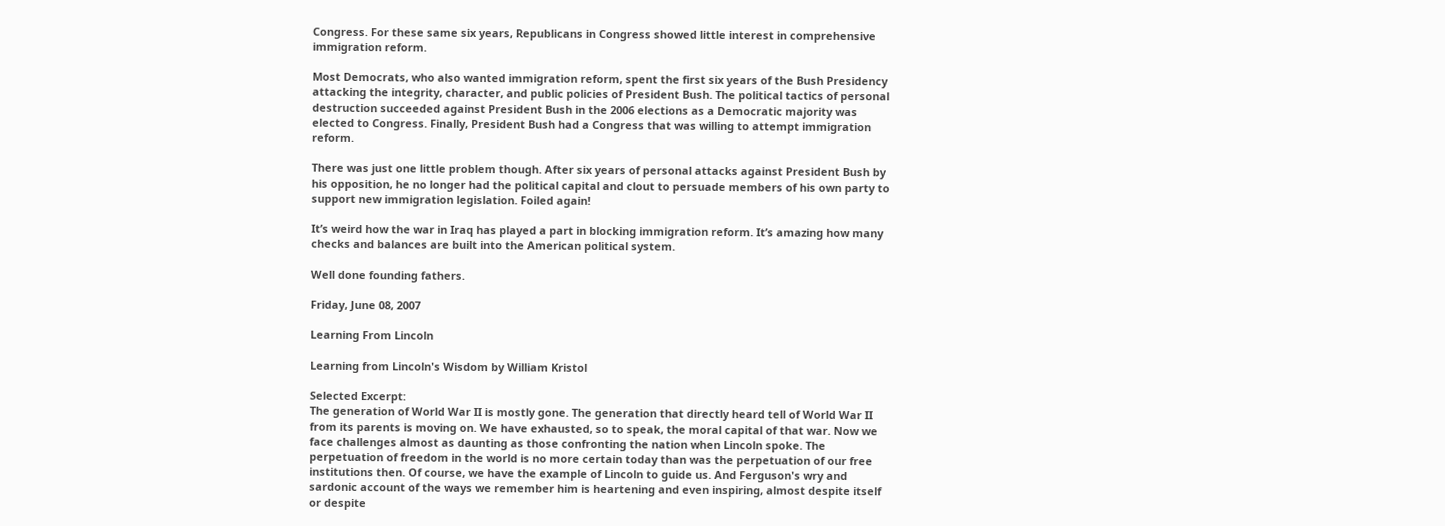Congress. For these same six years, Republicans in Congress showed little interest in comprehensive immigration reform.

Most Democrats, who also wanted immigration reform, spent the first six years of the Bush Presidency attacking the integrity, character, and public policies of President Bush. The political tactics of personal destruction succeeded against President Bush in the 2006 elections as a Democratic majority was elected to Congress. Finally, President Bush had a Congress that was willing to attempt immigration reform.

There was just one little problem though. After six years of personal attacks against President Bush by his opposition, he no longer had the political capital and clout to persuade members of his own party to support new immigration legislation. Foiled again!

It’s weird how the war in Iraq has played a part in blocking immigration reform. It’s amazing how many checks and balances are built into the American political system.

Well done founding fathers.

Friday, June 08, 2007

Learning From Lincoln

Learning from Lincoln's Wisdom by William Kristol

Selected Excerpt:
The generation of World War II is mostly gone. The generation that directly heard tell of World War II from its parents is moving on. We have exhausted, so to speak, the moral capital of that war. Now we face challenges almost as daunting as those confronting the nation when Lincoln spoke. The perpetuation of freedom in the world is no more certain today than was the perpetuation of our free institutions then. Of course, we have the example of Lincoln to guide us. And Ferguson's wry and sardonic account of the ways we remember him is heartening and even inspiring, almost despite itself or despite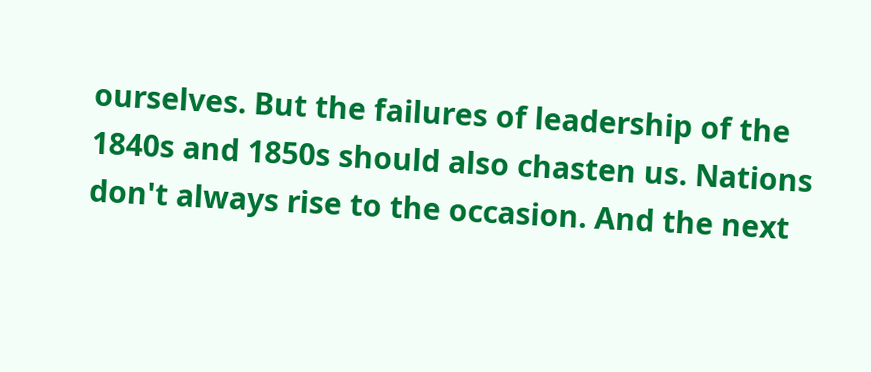ourselves. But the failures of leadership of the 1840s and 1850s should also chasten us. Nations don't always rise to the occasion. And the next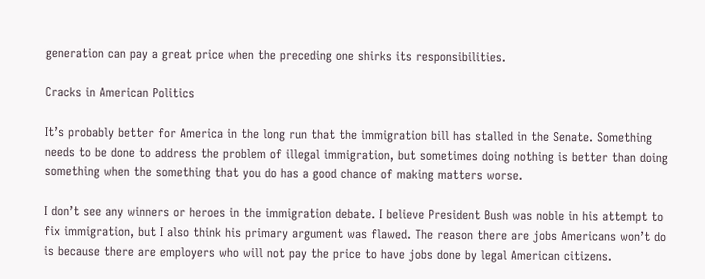generation can pay a great price when the preceding one shirks its responsibilities.

Cracks in American Politics

It’s probably better for America in the long run that the immigration bill has stalled in the Senate. Something needs to be done to address the problem of illegal immigration, but sometimes doing nothing is better than doing something when the something that you do has a good chance of making matters worse.

I don’t see any winners or heroes in the immigration debate. I believe President Bush was noble in his attempt to fix immigration, but I also think his primary argument was flawed. The reason there are jobs Americans won’t do is because there are employers who will not pay the price to have jobs done by legal American citizens.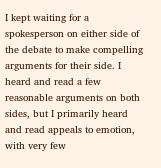I kept waiting for a spokesperson on either side of the debate to make compelling arguments for their side. I heard and read a few reasonable arguments on both sides, but I primarily heard and read appeals to emotion, with very few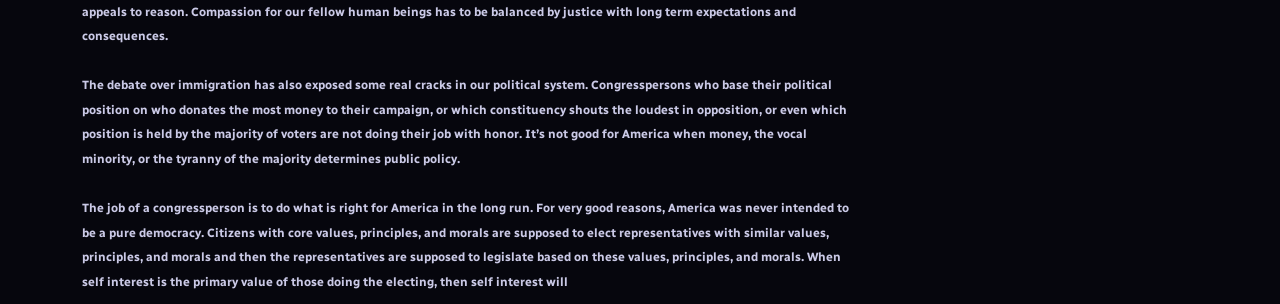appeals to reason. Compassion for our fellow human beings has to be balanced by justice with long term expectations and consequences.

The debate over immigration has also exposed some real cracks in our political system. Congresspersons who base their political position on who donates the most money to their campaign, or which constituency shouts the loudest in opposition, or even which position is held by the majority of voters are not doing their job with honor. It’s not good for America when money, the vocal minority, or the tyranny of the majority determines public policy.

The job of a congressperson is to do what is right for America in the long run. For very good reasons, America was never intended to be a pure democracy. Citizens with core values, principles, and morals are supposed to elect representatives with similar values, principles, and morals and then the representatives are supposed to legislate based on these values, principles, and morals. When self interest is the primary value of those doing the electing, then self interest will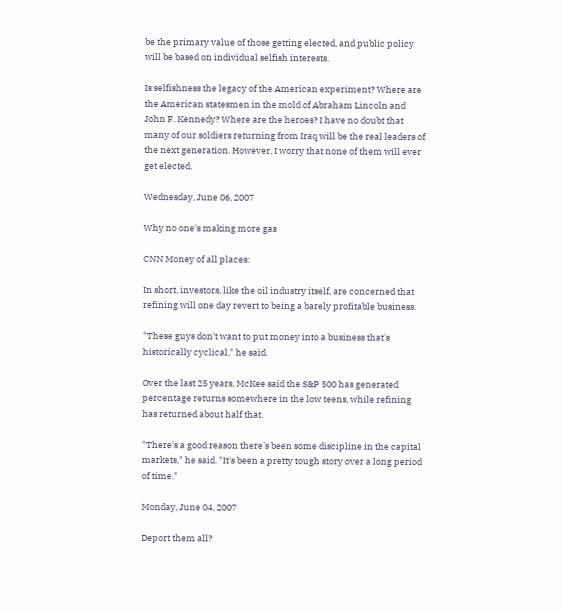be the primary value of those getting elected, and public policy will be based on individual selfish interests.

Is selfishness the legacy of the American experiment? Where are the American statesmen in the mold of Abraham Lincoln and John F. Kennedy? Where are the heroes? I have no doubt that many of our soldiers returning from Iraq will be the real leaders of the next generation. However, I worry that none of them will ever get elected.

Wednesday, June 06, 2007

Why no one's making more gas

CNN Money of all places:

In short, investors, like the oil industry itself, are concerned that refining will one day revert to being a barely profitable business.

"These guys don't want to put money into a business that's historically cyclical," he said.

Over the last 25 years, McKee said the S&P 500 has generated percentage returns somewhere in the low teens, while refining has returned about half that.

"There's a good reason there's been some discipline in the capital markets," he said. "It's been a pretty tough story over a long period of time."

Monday, June 04, 2007

Deport them all?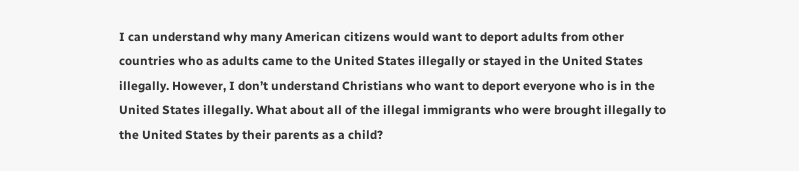I can understand why many American citizens would want to deport adults from other countries who as adults came to the United States illegally or stayed in the United States illegally. However, I don’t understand Christians who want to deport everyone who is in the United States illegally. What about all of the illegal immigrants who were brought illegally to the United States by their parents as a child?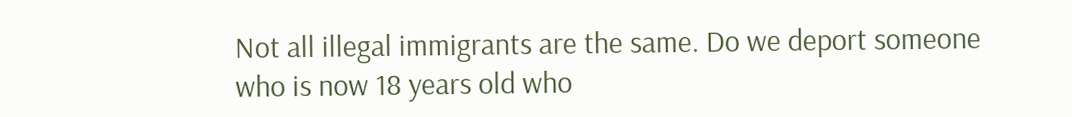Not all illegal immigrants are the same. Do we deport someone who is now 18 years old who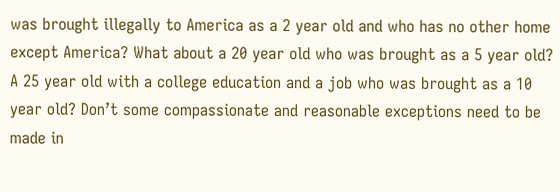was brought illegally to America as a 2 year old and who has no other home except America? What about a 20 year old who was brought as a 5 year old? A 25 year old with a college education and a job who was brought as a 10 year old? Don’t some compassionate and reasonable exceptions need to be made in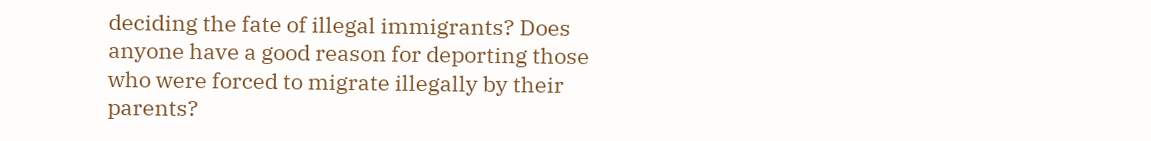deciding the fate of illegal immigrants? Does anyone have a good reason for deporting those who were forced to migrate illegally by their parents?